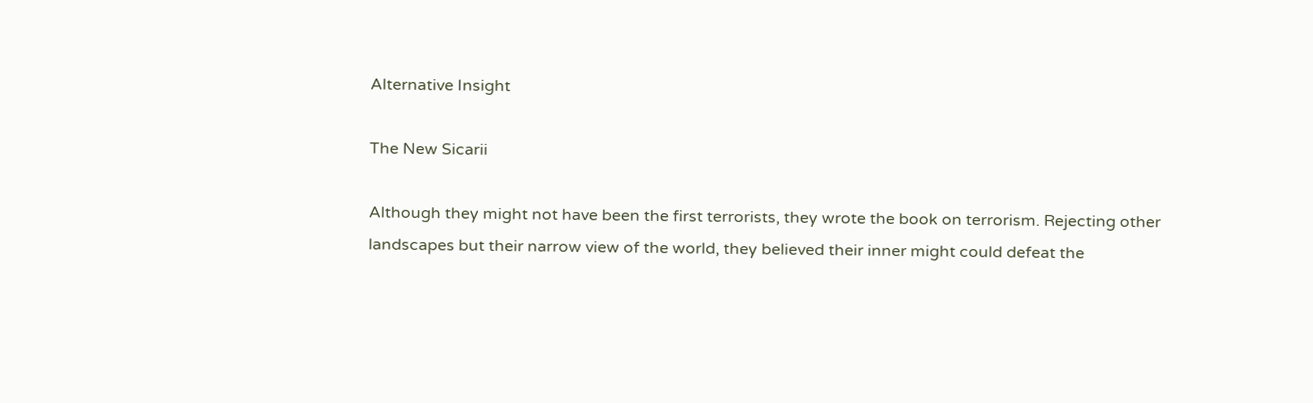Alternative Insight

The New Sicarii

Although they might not have been the first terrorists, they wrote the book on terrorism. Rejecting other landscapes but their narrow view of the world, they believed their inner might could defeat the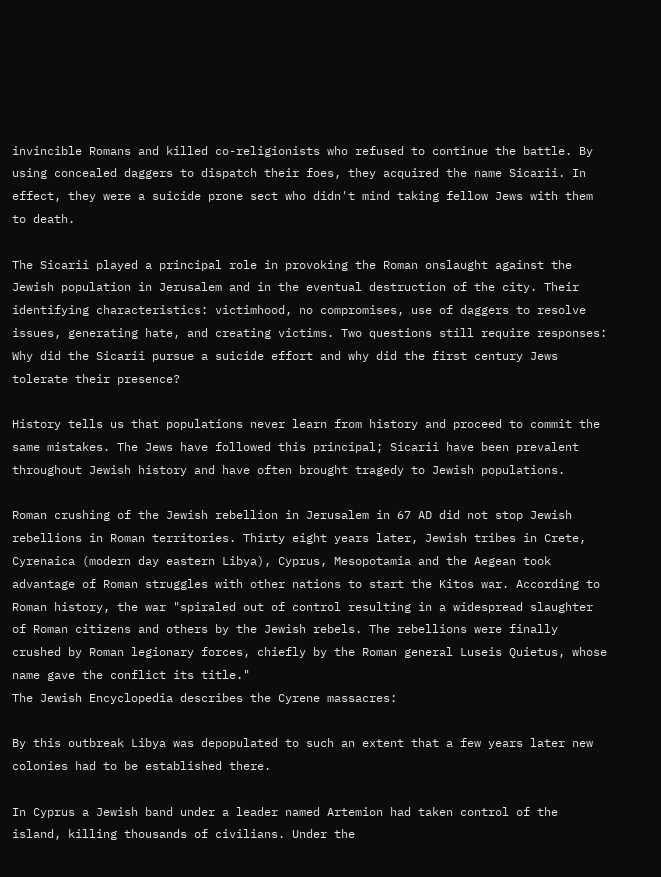invincible Romans and killed co-religionists who refused to continue the battle. By using concealed daggers to dispatch their foes, they acquired the name Sicarii. In effect, they were a suicide prone sect who didn't mind taking fellow Jews with them to death.

The Sicarii played a principal role in provoking the Roman onslaught against the Jewish population in Jerusalem and in the eventual destruction of the city. Their identifying characteristics: victimhood, no compromises, use of daggers to resolve issues, generating hate, and creating victims. Two questions still require responses: Why did the Sicarii pursue a suicide effort and why did the first century Jews tolerate their presence?

History tells us that populations never learn from history and proceed to commit the same mistakes. The Jews have followed this principal; Sicarii have been prevalent throughout Jewish history and have often brought tragedy to Jewish populations.

Roman crushing of the Jewish rebellion in Jerusalem in 67 AD did not stop Jewish rebellions in Roman territories. Thirty eight years later, Jewish tribes in Crete, Cyrenaica (modern day eastern Libya), Cyprus, Mesopotamia and the Aegean took advantage of Roman struggles with other nations to start the Kitos war. According to Roman history, the war "spiraled out of control resulting in a widespread slaughter of Roman citizens and others by the Jewish rebels. The rebellions were finally crushed by Roman legionary forces, chiefly by the Roman general Luseis Quietus, whose name gave the conflict its title."
The Jewish Encyclopedia describes the Cyrene massacres:

By this outbreak Libya was depopulated to such an extent that a few years later new colonies had to be established there.

In Cyprus a Jewish band under a leader named Artemion had taken control of the island, killing thousands of civilians. Under the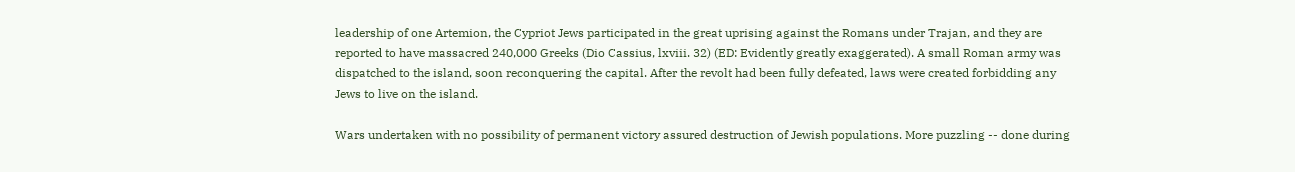leadership of one Artemion, the Cypriot Jews participated in the great uprising against the Romans under Trajan, and they are reported to have massacred 240,000 Greeks (Dio Cassius, lxviii. 32) (ED: Evidently greatly exaggerated). A small Roman army was dispatched to the island, soon reconquering the capital. After the revolt had been fully defeated, laws were created forbidding any Jews to live on the island.

Wars undertaken with no possibility of permanent victory assured destruction of Jewish populations. More puzzling -- done during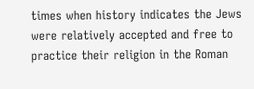times when history indicates the Jews were relatively accepted and free to practice their religion in the Roman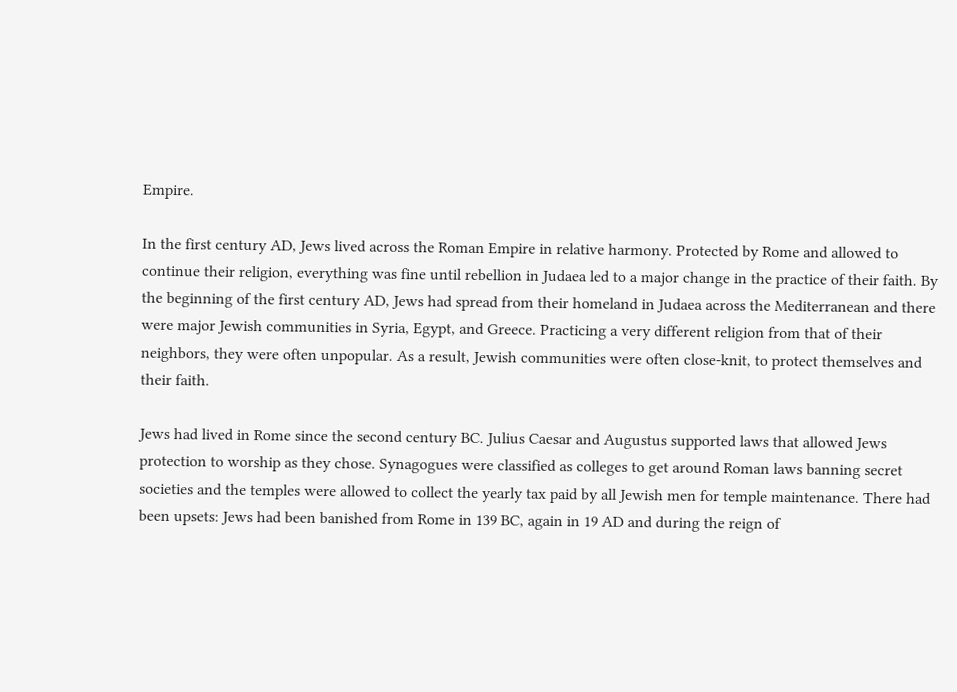Empire.

In the first century AD, Jews lived across the Roman Empire in relative harmony. Protected by Rome and allowed to continue their religion, everything was fine until rebellion in Judaea led to a major change in the practice of their faith. By the beginning of the first century AD, Jews had spread from their homeland in Judaea across the Mediterranean and there were major Jewish communities in Syria, Egypt, and Greece. Practicing a very different religion from that of their neighbors, they were often unpopular. As a result, Jewish communities were often close-knit, to protect themselves and their faith.

Jews had lived in Rome since the second century BC. Julius Caesar and Augustus supported laws that allowed Jews protection to worship as they chose. Synagogues were classified as colleges to get around Roman laws banning secret societies and the temples were allowed to collect the yearly tax paid by all Jewish men for temple maintenance. There had been upsets: Jews had been banished from Rome in 139 BC, again in 19 AD and during the reign of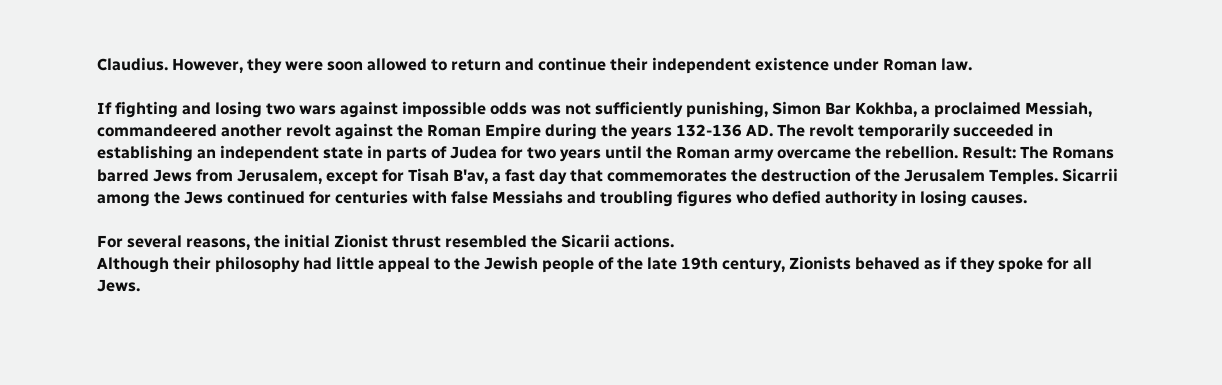Claudius. However, they were soon allowed to return and continue their independent existence under Roman law.

If fighting and losing two wars against impossible odds was not sufficiently punishing, Simon Bar Kokhba, a proclaimed Messiah, commandeered another revolt against the Roman Empire during the years 132-136 AD. The revolt temporarily succeeded in establishing an independent state in parts of Judea for two years until the Roman army overcame the rebellion. Result: The Romans barred Jews from Jerusalem, except for Tisah B'av, a fast day that commemorates the destruction of the Jerusalem Temples. Sicarrii among the Jews continued for centuries with false Messiahs and troubling figures who defied authority in losing causes.

For several reasons, the initial Zionist thrust resembled the Sicarii actions.
Although their philosophy had little appeal to the Jewish people of the late 19th century, Zionists behaved as if they spoke for all Jews.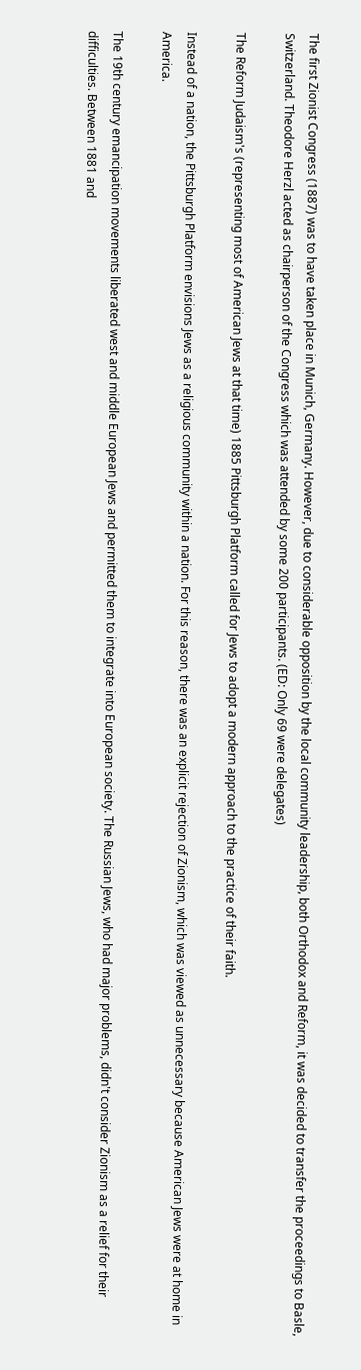The first Zionist Congress (1887) was to have taken place in Munich, Germany. However, due to considerable opposition by the local community leadership, both Orthodox and Reform, it was decided to transfer the proceedings to Basle, Switzerland. Theodore Herzl acted as chairperson of the Congress which was attended by some 200 participants. (ED: Only 69 were delegates)

The Reform Judaism's (representing most of American Jews at that time) 1885 Pittsburgh Platform called for Jews to adopt a modern approach to the practice of their faith.

Instead of a nation, the Pittsburgh Platform envisions Jews as a religious community within a nation. For this reason, there was an explicit rejection of Zionism, which was viewed as unnecessary because American Jews were at home in America.

The 19th century emancipation movements liberated west and middle European Jews and permitted them to integrate into European society. The Russian Jews, who had major problems, didn't consider Zionism as a relief for their difficulties. Between 1881 and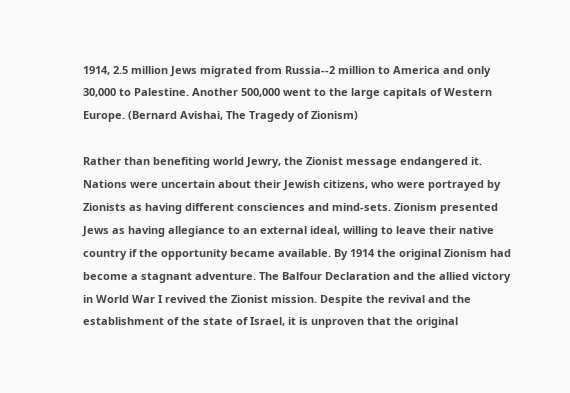1914, 2.5 million Jews migrated from Russia--2 million to America and only 30,000 to Palestine. Another 500,000 went to the large capitals of Western Europe. (Bernard Avishai, The Tragedy of Zionism)

Rather than benefiting world Jewry, the Zionist message endangered it.
Nations were uncertain about their Jewish citizens, who were portrayed by Zionists as having different consciences and mind-sets. Zionism presented Jews as having allegiance to an external ideal, willing to leave their native country if the opportunity became available. By 1914 the original Zionism had become a stagnant adventure. The Balfour Declaration and the allied victory in World War I revived the Zionist mission. Despite the revival and the establishment of the state of Israel, it is unproven that the original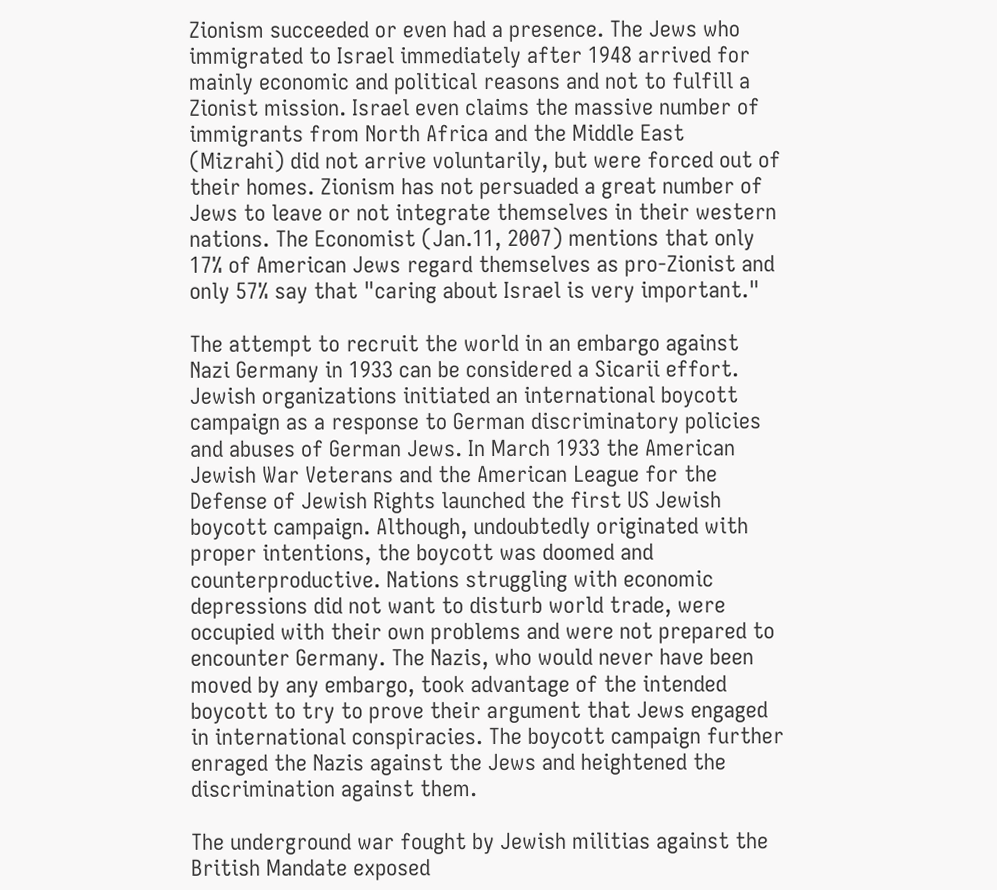Zionism succeeded or even had a presence. The Jews who immigrated to Israel immediately after 1948 arrived for mainly economic and political reasons and not to fulfill a Zionist mission. Israel even claims the massive number of immigrants from North Africa and the Middle East (Mizrahi) did not arrive voluntarily, but were forced out of their homes. Zionism has not persuaded a great number of Jews to leave or not integrate themselves in their western nations. The Economist (Jan.11, 2007) mentions that only 17% of American Jews regard themselves as pro-Zionist and only 57% say that "caring about Israel is very important."

The attempt to recruit the world in an embargo against Nazi Germany in 1933 can be considered a Sicarii effort.
Jewish organizations initiated an international boycott campaign as a response to German discriminatory policies and abuses of German Jews. In March 1933 the American Jewish War Veterans and the American League for the Defense of Jewish Rights launched the first US Jewish boycott campaign. Although, undoubtedly originated with proper intentions, the boycott was doomed and counterproductive. Nations struggling with economic depressions did not want to disturb world trade, were occupied with their own problems and were not prepared to encounter Germany. The Nazis, who would never have been moved by any embargo, took advantage of the intended boycott to try to prove their argument that Jews engaged in international conspiracies. The boycott campaign further enraged the Nazis against the Jews and heightened the discrimination against them.

The underground war fought by Jewish militias against the British Mandate exposed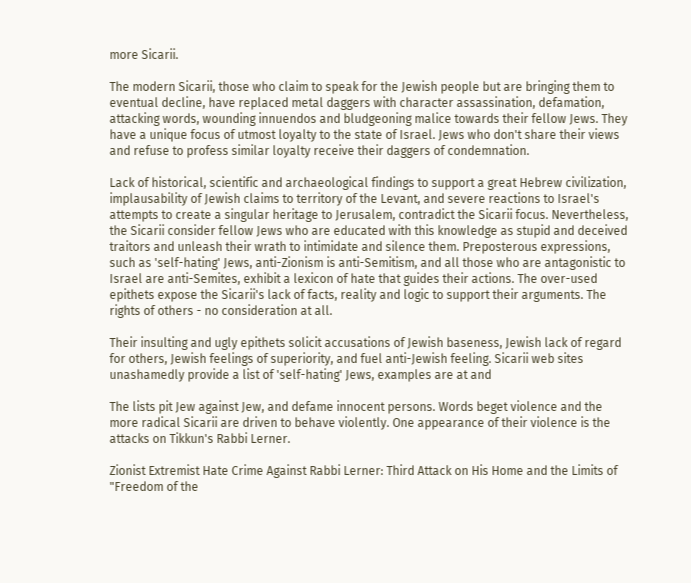more Sicarii.

The modern Sicarii, those who claim to speak for the Jewish people but are bringing them to eventual decline, have replaced metal daggers with character assassination, defamation, attacking words, wounding innuendos and bludgeoning malice towards their fellow Jews. They have a unique focus of utmost loyalty to the state of Israel. Jews who don't share their views and refuse to profess similar loyalty receive their daggers of condemnation.

Lack of historical, scientific and archaeological findings to support a great Hebrew civilization, implausability of Jewish claims to territory of the Levant, and severe reactions to Israel's attempts to create a singular heritage to Jerusalem, contradict the Sicarii focus. Nevertheless, the Sicarii consider fellow Jews who are educated with this knowledge as stupid and deceived traitors and unleash their wrath to intimidate and silence them. Preposterous expressions, such as 'self-hating' Jews, anti-Zionism is anti-Semitism, and all those who are antagonistic to Israel are anti-Semites, exhibit a lexicon of hate that guides their actions. The over-used epithets expose the Sicarii's lack of facts, reality and logic to support their arguments. The rights of others - no consideration at all.

Their insulting and ugly epithets solicit accusations of Jewish baseness, Jewish lack of regard for others, Jewish feelings of superiority, and fuel anti-Jewish feeling. Sicarii web sites unashamedly provide a list of 'self-hating' Jews, examples are at and

The lists pit Jew against Jew, and defame innocent persons. Words beget violence and the more radical Sicarii are driven to behave violently. One appearance of their violence is the attacks on Tikkun's Rabbi Lerner.

Zionist Extremist Hate Crime Against Rabbi Lerner: Third Attack on His Home and the Limits of "Freedom of the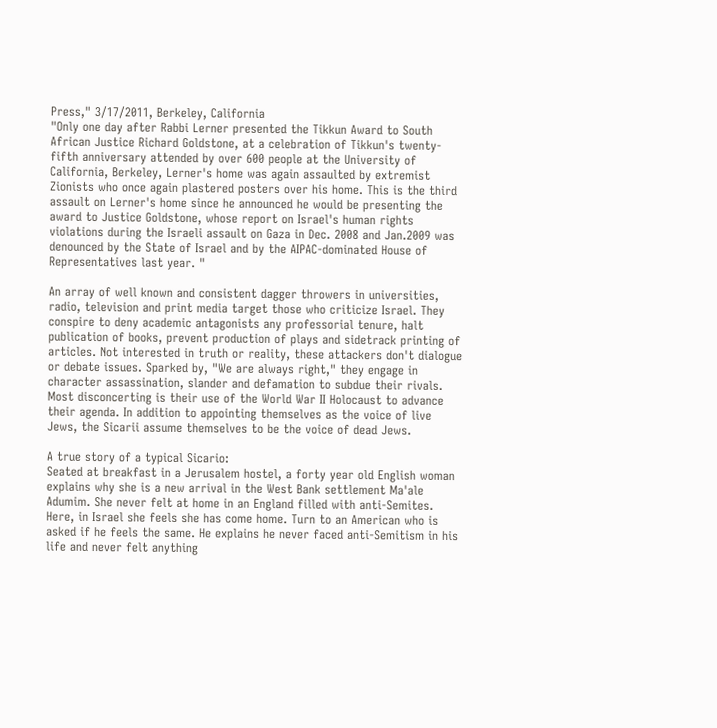Press," 3/17/2011, Berkeley, California
"Only one day after Rabbi Lerner presented the Tikkun Award to South African Justice Richard Goldstone, at a celebration of Tikkun's twenty-fifth anniversary attended by over 600 people at the University of California, Berkeley, Lerner's home was again assaulted by extremist Zionists who once again plastered posters over his home. This is the third assault on Lerner's home since he announced he would be presenting the award to Justice Goldstone, whose report on Israel's human rights violations during the Israeli assault on Gaza in Dec. 2008 and Jan.2009 was denounced by the State of Israel and by the AIPAC-dominated House of Representatives last year. "

An array of well known and consistent dagger throwers in universities, radio, television and print media target those who criticize Israel. They conspire to deny academic antagonists any professorial tenure, halt publication of books, prevent production of plays and sidetrack printing of articles. Not interested in truth or reality, these attackers don't dialogue or debate issues. Sparked by, "We are always right," they engage in character assassination, slander and defamation to subdue their rivals. Most disconcerting is their use of the World War II Holocaust to advance their agenda. In addition to appointing themselves as the voice of live Jews, the Sicarii assume themselves to be the voice of dead Jews.

A true story of a typical Sicario:
Seated at breakfast in a Jerusalem hostel, a forty year old English woman explains why she is a new arrival in the West Bank settlement Ma'ale Adumim. She never felt at home in an England filled with anti-Semites. Here, in Israel she feels she has come home. Turn to an American who is asked if he feels the same. He explains he never faced anti-Semitism in his life and never felt anything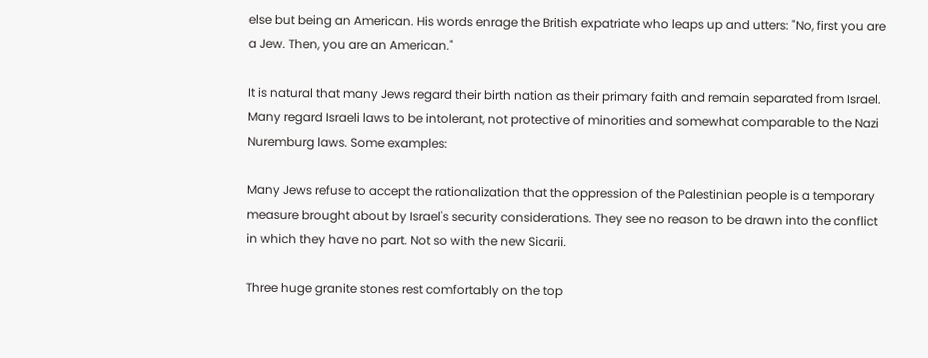else but being an American. His words enrage the British expatriate who leaps up and utters: "No, first you are a Jew. Then, you are an American."

It is natural that many Jews regard their birth nation as their primary faith and remain separated from Israel. Many regard Israeli laws to be intolerant, not protective of minorities and somewhat comparable to the Nazi Nuremburg laws. Some examples:

Many Jews refuse to accept the rationalization that the oppression of the Palestinian people is a temporary measure brought about by Israel's security considerations. They see no reason to be drawn into the conflict in which they have no part. Not so with the new Sicarii.

Three huge granite stones rest comfortably on the top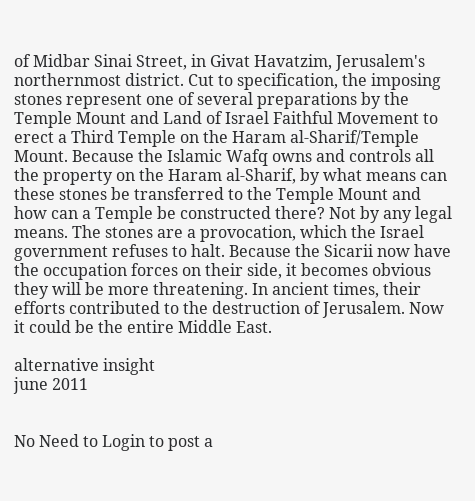of Midbar Sinai Street, in Givat Havatzim, Jerusalem's northernmost district. Cut to specification, the imposing stones represent one of several preparations by the Temple Mount and Land of Israel Faithful Movement to erect a Third Temple on the Haram al-Sharif/Temple Mount. Because the Islamic Wafq owns and controls all the property on the Haram al-Sharif, by what means can these stones be transferred to the Temple Mount and how can a Temple be constructed there? Not by any legal means. The stones are a provocation, which the Israel government refuses to halt. Because the Sicarii now have the occupation forces on their side, it becomes obvious they will be more threatening. In ancient times, their efforts contributed to the destruction of Jerusalem. Now it could be the entire Middle East.

alternative insight
june 2011


No Need to Login to post a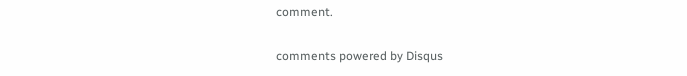comment.

comments powered by Disqus